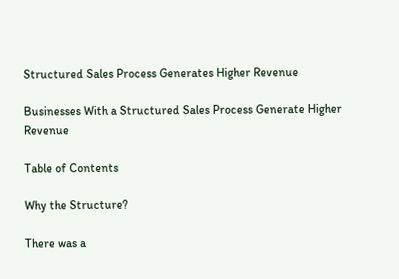Structured Sales Process Generates Higher Revenue

Businesses With a Structured Sales Process Generate Higher Revenue

Table of Contents

Why the Structure?

There was a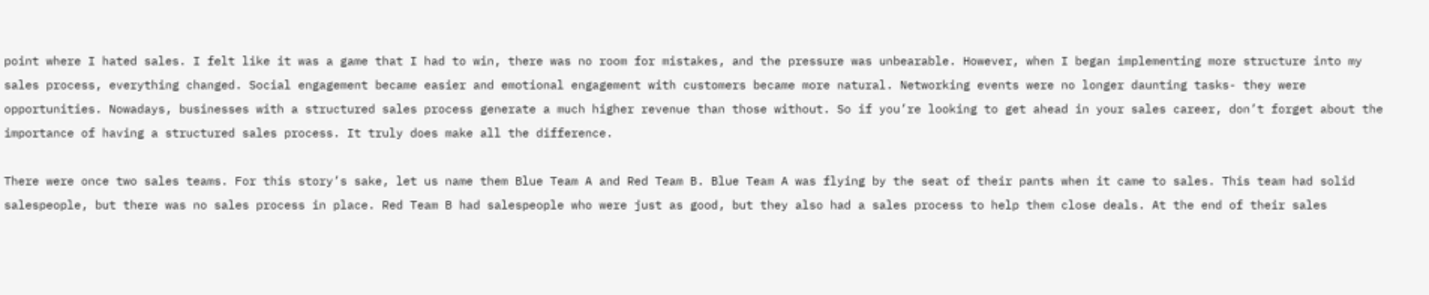point where I hated sales. I felt like it was a game that I had to win, there was no room for mistakes, and the pressure was unbearable. However, when I began implementing more structure into my sales process, everything changed. Social engagement became easier and emotional engagement with customers became more natural. Networking events were no longer daunting tasks- they were opportunities. Nowadays, businesses with a structured sales process generate a much higher revenue than those without. So if you’re looking to get ahead in your sales career, don’t forget about the importance of having a structured sales process. It truly does make all the difference.

There were once two sales teams. For this story’s sake, let us name them Blue Team A and Red Team B. Blue Team A was flying by the seat of their pants when it came to sales. This team had solid salespeople, but there was no sales process in place. Red Team B had salespeople who were just as good, but they also had a sales process to help them close deals. At the end of their sales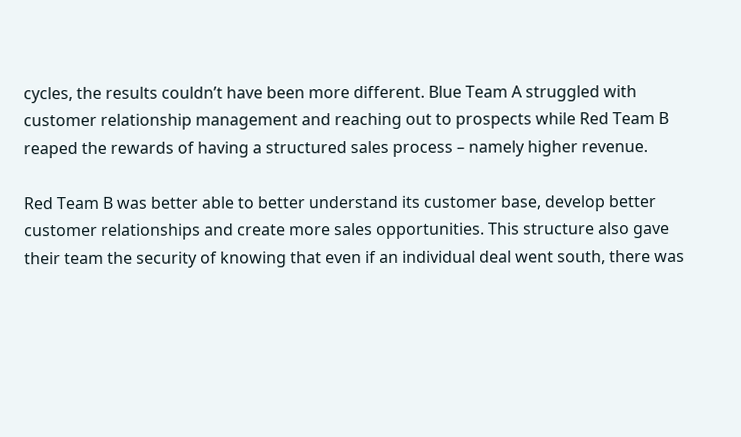cycles, the results couldn’t have been more different. Blue Team A struggled with customer relationship management and reaching out to prospects while Red Team B reaped the rewards of having a structured sales process – namely higher revenue.

Red Team B was better able to better understand its customer base, develop better customer relationships and create more sales opportunities. This structure also gave their team the security of knowing that even if an individual deal went south, there was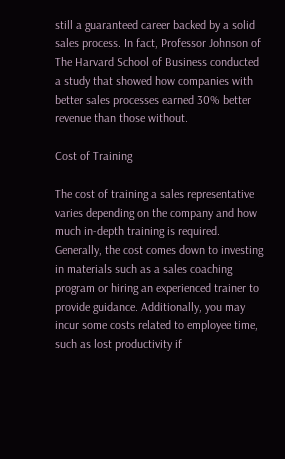still a guaranteed career backed by a solid sales process. In fact, Professor Johnson of The Harvard School of Business conducted a study that showed how companies with better sales processes earned 30% better revenue than those without.

Cost of Training

The cost of training a sales representative varies depending on the company and how much in-depth training is required. Generally, the cost comes down to investing in materials such as a sales coaching program or hiring an experienced trainer to provide guidance. Additionally, you may incur some costs related to employee time, such as lost productivity if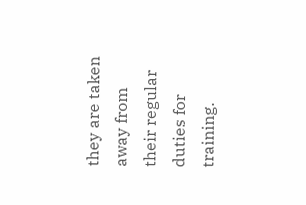they are taken away from their regular duties for training.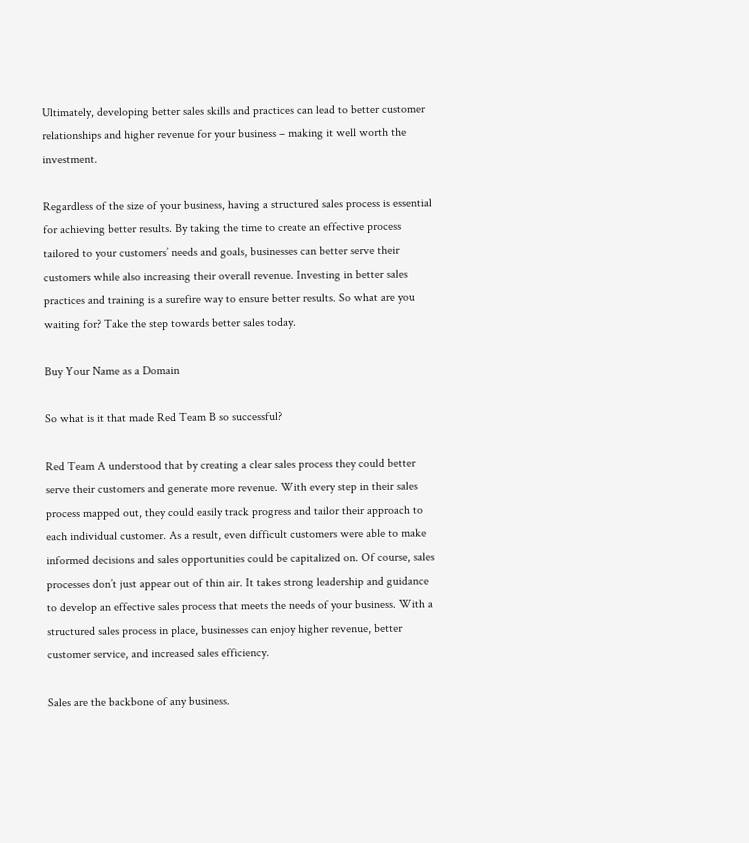Ultimately, developing better sales skills and practices can lead to better customer relationships and higher revenue for your business – making it well worth the investment.

Regardless of the size of your business, having a structured sales process is essential for achieving better results. By taking the time to create an effective process tailored to your customers’ needs and goals, businesses can better serve their customers while also increasing their overall revenue. Investing in better sales practices and training is a surefire way to ensure better results. So what are you waiting for? Take the step towards better sales today.

Buy Your Name as a Domain

So what is it that made Red Team B so successful?

Red Team A understood that by creating a clear sales process they could better serve their customers and generate more revenue. With every step in their sales process mapped out, they could easily track progress and tailor their approach to each individual customer. As a result, even difficult customers were able to make informed decisions and sales opportunities could be capitalized on. Of course, sales processes don’t just appear out of thin air. It takes strong leadership and guidance to develop an effective sales process that meets the needs of your business. With a structured sales process in place, businesses can enjoy higher revenue, better customer service, and increased sales efficiency.

Sales are the backbone of any business.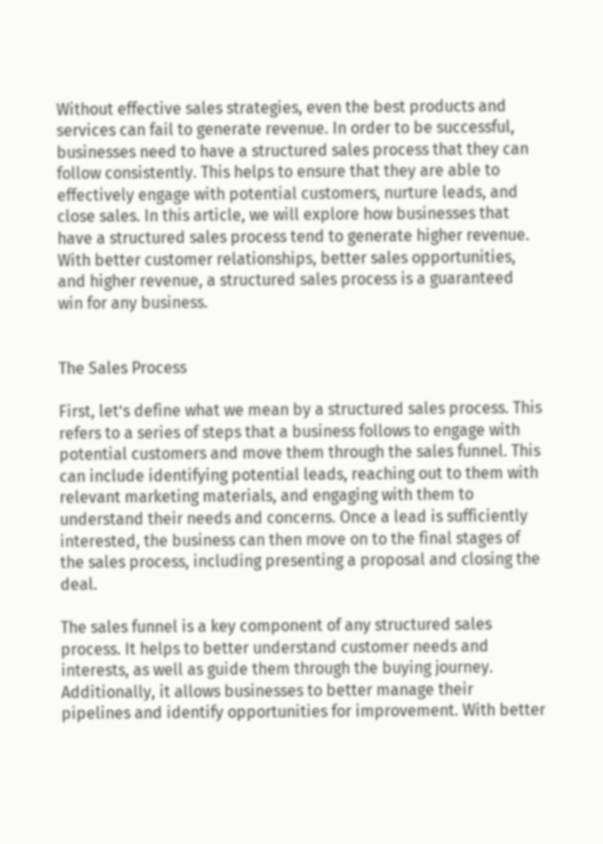Without effective sales strategies, even the best products and services can fail to generate revenue. In order to be successful, businesses need to have a structured sales process that they can follow consistently. This helps to ensure that they are able to effectively engage with potential customers, nurture leads, and close sales. In this article, we will explore how businesses that have a structured sales process tend to generate higher revenue. With better customer relationships, better sales opportunities, and higher revenue, a structured sales process is a guaranteed win for any business.


The Sales Process

First, let’s define what we mean by a structured sales process. This refers to a series of steps that a business follows to engage with potential customers and move them through the sales funnel. This can include identifying potential leads, reaching out to them with relevant marketing materials, and engaging with them to understand their needs and concerns. Once a lead is sufficiently interested, the business can then move on to the final stages of the sales process, including presenting a proposal and closing the deal.

The sales funnel is a key component of any structured sales process. It helps to better understand customer needs and interests, as well as guide them through the buying journey. Additionally, it allows businesses to better manage their pipelines and identify opportunities for improvement. With better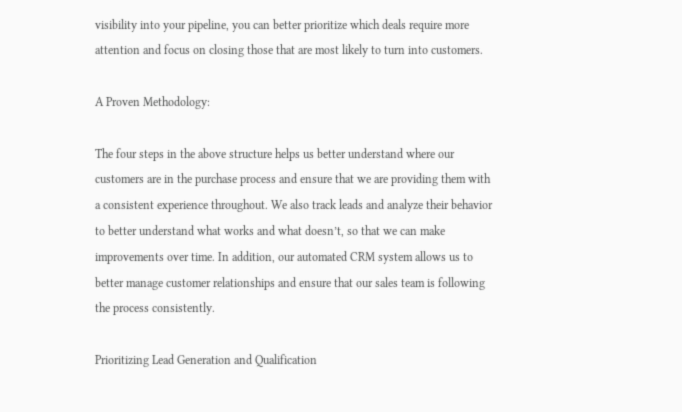visibility into your pipeline, you can better prioritize which deals require more attention and focus on closing those that are most likely to turn into customers.

A Proven Methodology:

The four steps in the above structure helps us better understand where our customers are in the purchase process and ensure that we are providing them with a consistent experience throughout. We also track leads and analyze their behavior to better understand what works and what doesn’t, so that we can make improvements over time. In addition, our automated CRM system allows us to better manage customer relationships and ensure that our sales team is following the process consistently.

Prioritizing Lead Generation and Qualification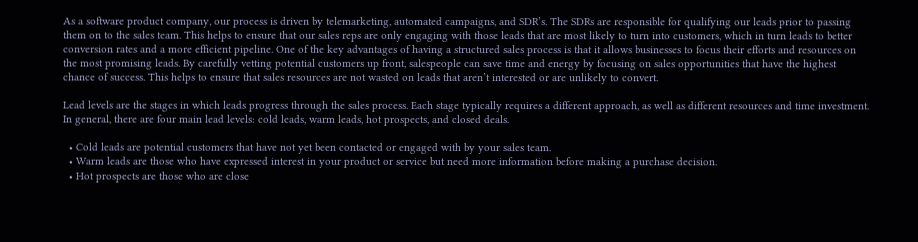As a software product company, our process is driven by telemarketing, automated campaigns, and SDR’s. The SDRs are responsible for qualifying our leads prior to passing them on to the sales team. This helps to ensure that our sales reps are only engaging with those leads that are most likely to turn into customers, which in turn leads to better conversion rates and a more efficient pipeline. One of the key advantages of having a structured sales process is that it allows businesses to focus their efforts and resources on the most promising leads. By carefully vetting potential customers up front, salespeople can save time and energy by focusing on sales opportunities that have the highest chance of success. This helps to ensure that sales resources are not wasted on leads that aren’t interested or are unlikely to convert.

Lead levels are the stages in which leads progress through the sales process. Each stage typically requires a different approach, as well as different resources and time investment. In general, there are four main lead levels: cold leads, warm leads, hot prospects, and closed deals.

  • Cold leads are potential customers that have not yet been contacted or engaged with by your sales team.
  • Warm leads are those who have expressed interest in your product or service but need more information before making a purchase decision.
  • Hot prospects are those who are close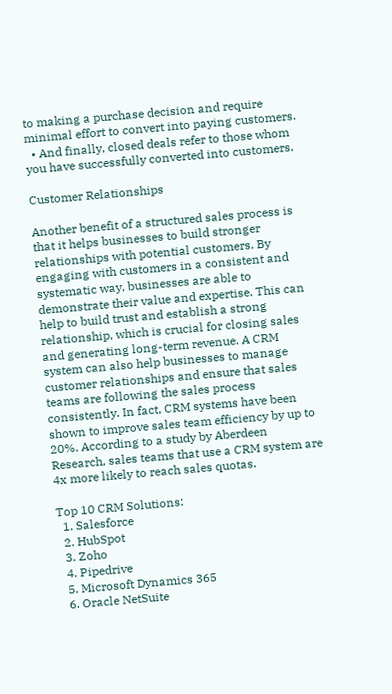to making a purchase decision and require minimal effort to convert into paying customers.
  • And finally, closed deals refer to those whom you have successfully converted into customers.

Customer Relationships

Another benefit of a structured sales process is that it helps businesses to build stronger relationships with potential customers. By engaging with customers in a consistent and systematic way, businesses are able to demonstrate their value and expertise. This can help to build trust and establish a strong relationship, which is crucial for closing sales and generating long-term revenue. A CRM system can also help businesses to manage customer relationships and ensure that sales teams are following the sales process consistently. In fact, CRM systems have been shown to improve sales team efficiency by up to 20%. According to a study by Aberdeen Research, sales teams that use a CRM system are 4x more likely to reach sales quotas.

Top 10 CRM Solutions:
  1. Salesforce
  2. HubSpot
  3. Zoho
  4. Pipedrive
  5. Microsoft Dynamics 365
  6. Oracle NetSuite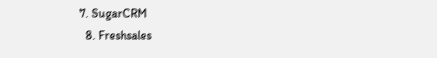7. SugarCRM
  8. Freshsales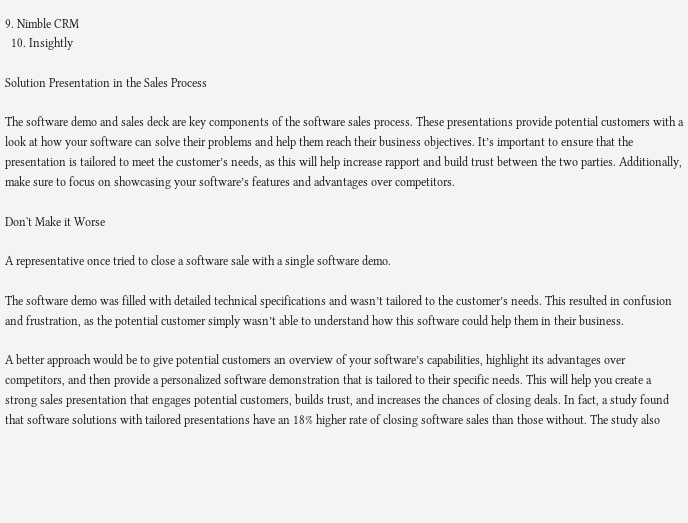9. Nimble CRM
  10. Insightly

Solution Presentation in the Sales Process

The software demo and sales deck are key components of the software sales process. These presentations provide potential customers with a look at how your software can solve their problems and help them reach their business objectives. It’s important to ensure that the presentation is tailored to meet the customer’s needs, as this will help increase rapport and build trust between the two parties. Additionally, make sure to focus on showcasing your software’s features and advantages over competitors.

Don't Make it Worse

A representative once tried to close a software sale with a single software demo.

The software demo was filled with detailed technical specifications and wasn’t tailored to the customer’s needs. This resulted in confusion and frustration, as the potential customer simply wasn’t able to understand how this software could help them in their business.

A better approach would be to give potential customers an overview of your software’s capabilities, highlight its advantages over competitors, and then provide a personalized software demonstration that is tailored to their specific needs. This will help you create a strong sales presentation that engages potential customers, builds trust, and increases the chances of closing deals. In fact, a study found that software solutions with tailored presentations have an 18% higher rate of closing software sales than those without. The study also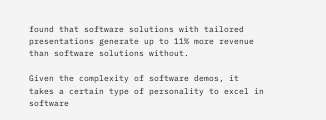found that software solutions with tailored presentations generate up to 11% more revenue than software solutions without.

Given the complexity of software demos, it takes a certain type of personality to excel in software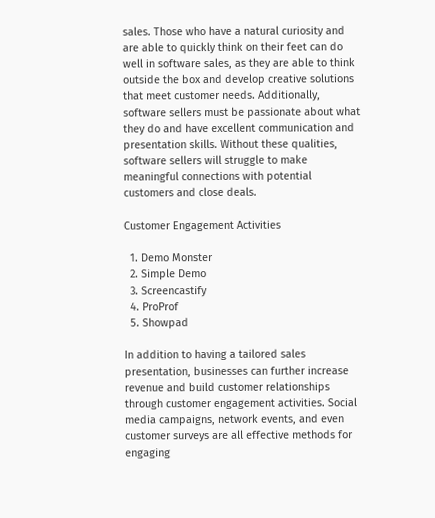sales. Those who have a natural curiosity and are able to quickly think on their feet can do well in software sales, as they are able to think outside the box and develop creative solutions that meet customer needs. Additionally, software sellers must be passionate about what they do and have excellent communication and presentation skills. Without these qualities, software sellers will struggle to make meaningful connections with potential customers and close deals.

Customer Engagement Activities

  1. Demo Monster
  2. Simple Demo
  3. Screencastify
  4. ProProf
  5. Showpad

In addition to having a tailored sales presentation, businesses can further increase revenue and build customer relationships through customer engagement activities. Social media campaigns, network events, and even customer surveys are all effective methods for engaging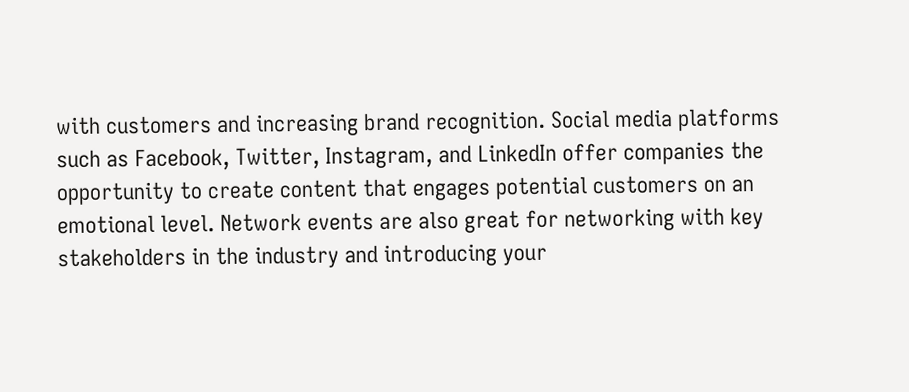with customers and increasing brand recognition. Social media platforms such as Facebook, Twitter, Instagram, and LinkedIn offer companies the opportunity to create content that engages potential customers on an emotional level. Network events are also great for networking with key stakeholders in the industry and introducing your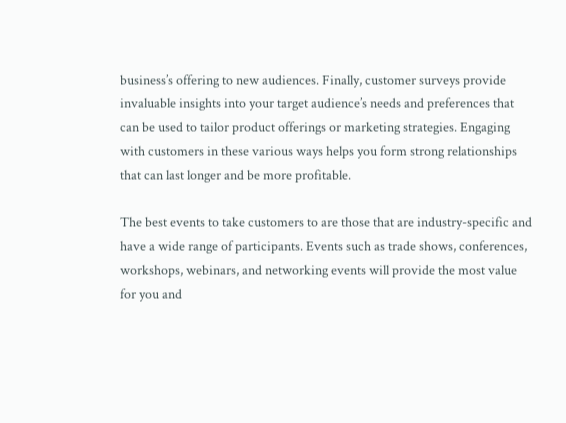business’s offering to new audiences. Finally, customer surveys provide invaluable insights into your target audience’s needs and preferences that can be used to tailor product offerings or marketing strategies. Engaging with customers in these various ways helps you form strong relationships that can last longer and be more profitable.

The best events to take customers to are those that are industry-specific and have a wide range of participants. Events such as trade shows, conferences, workshops, webinars, and networking events will provide the most value for you and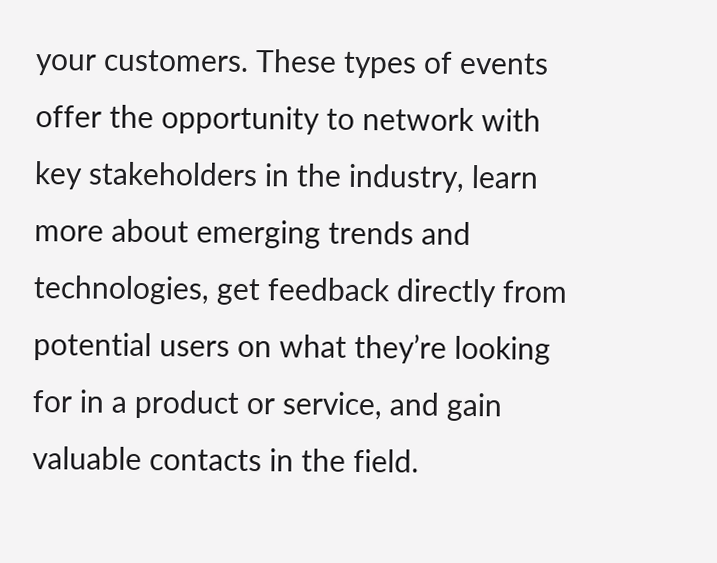your customers. These types of events offer the opportunity to network with key stakeholders in the industry, learn more about emerging trends and technologies, get feedback directly from potential users on what they’re looking for in a product or service, and gain valuable contacts in the field.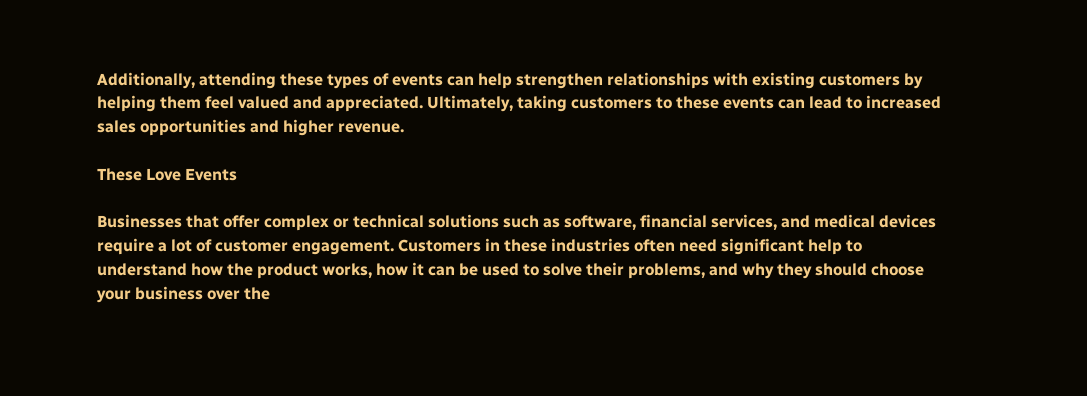Additionally, attending these types of events can help strengthen relationships with existing customers by helping them feel valued and appreciated. Ultimately, taking customers to these events can lead to increased sales opportunities and higher revenue.

These Love Events

Businesses that offer complex or technical solutions such as software, financial services, and medical devices require a lot of customer engagement. Customers in these industries often need significant help to understand how the product works, how it can be used to solve their problems, and why they should choose your business over the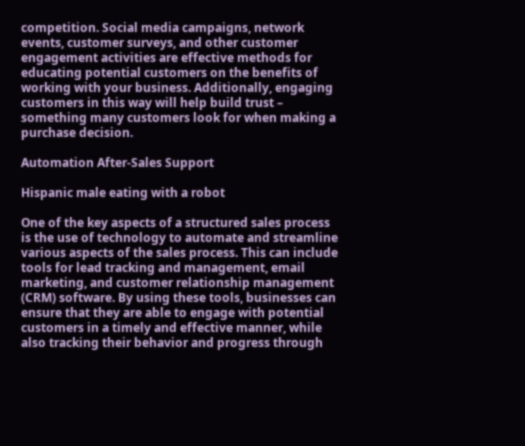competition. Social media campaigns, network events, customer surveys, and other customer engagement activities are effective methods for educating potential customers on the benefits of working with your business. Additionally, engaging customers in this way will help build trust – something many customers look for when making a purchase decision.

Automation After-Sales Support

Hispanic male eating with a robot

One of the key aspects of a structured sales process is the use of technology to automate and streamline various aspects of the sales process. This can include tools for lead tracking and management, email marketing, and customer relationship management (CRM) software. By using these tools, businesses can ensure that they are able to engage with potential customers in a timely and effective manner, while also tracking their behavior and progress through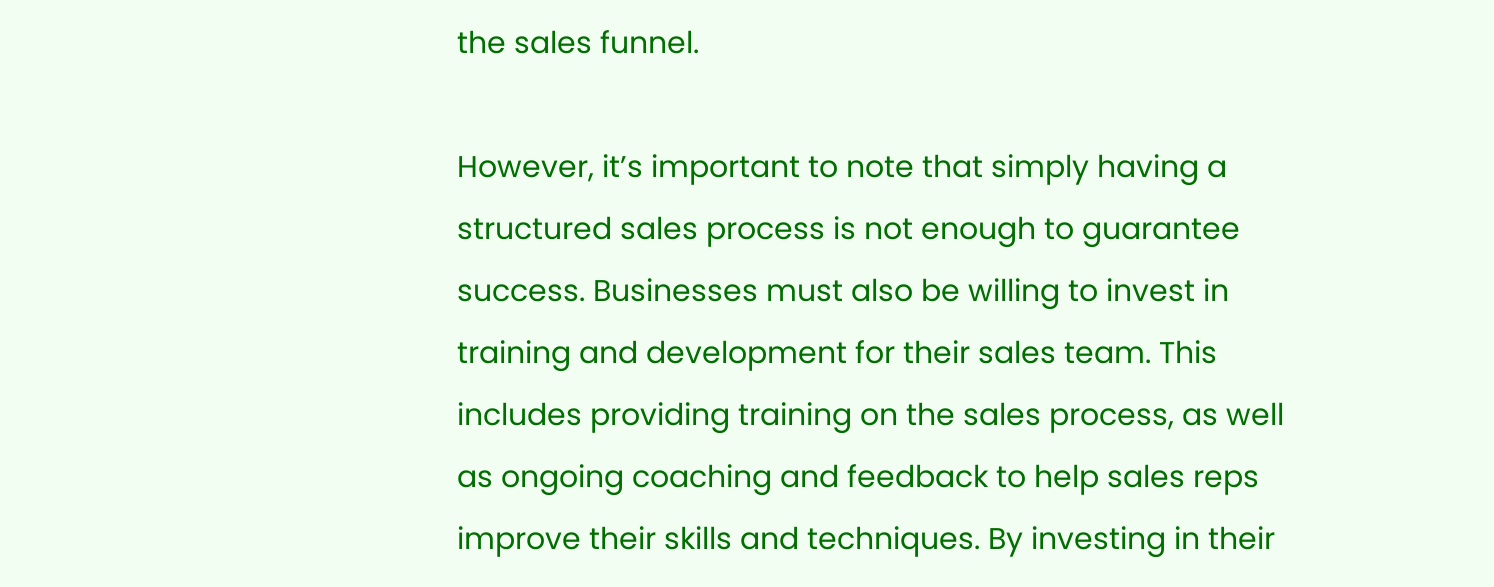the sales funnel.

However, it’s important to note that simply having a structured sales process is not enough to guarantee success. Businesses must also be willing to invest in training and development for their sales team. This includes providing training on the sales process, as well as ongoing coaching and feedback to help sales reps improve their skills and techniques. By investing in their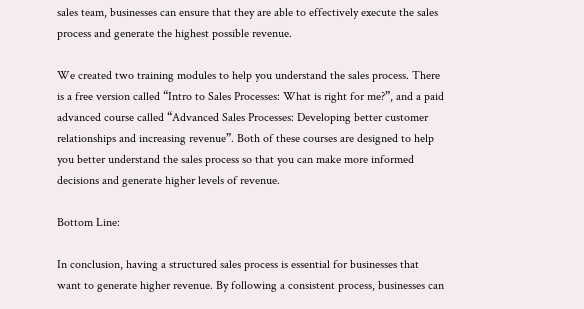sales team, businesses can ensure that they are able to effectively execute the sales process and generate the highest possible revenue.

We created two training modules to help you understand the sales process. There is a free version called “Intro to Sales Processes: What is right for me?”, and a paid advanced course called “Advanced Sales Processes: Developing better customer relationships and increasing revenue”. Both of these courses are designed to help you better understand the sales process so that you can make more informed decisions and generate higher levels of revenue.

Bottom Line:

In conclusion, having a structured sales process is essential for businesses that want to generate higher revenue. By following a consistent process, businesses can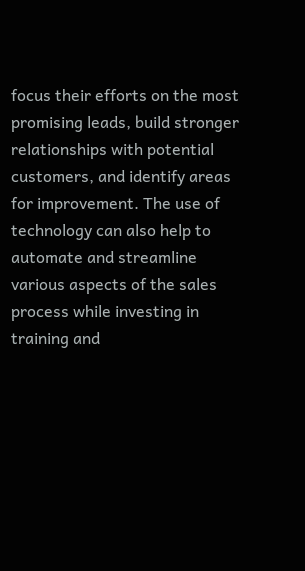focus their efforts on the most promising leads, build stronger relationships with potential customers, and identify areas for improvement. The use of technology can also help to automate and streamline various aspects of the sales process while investing in training and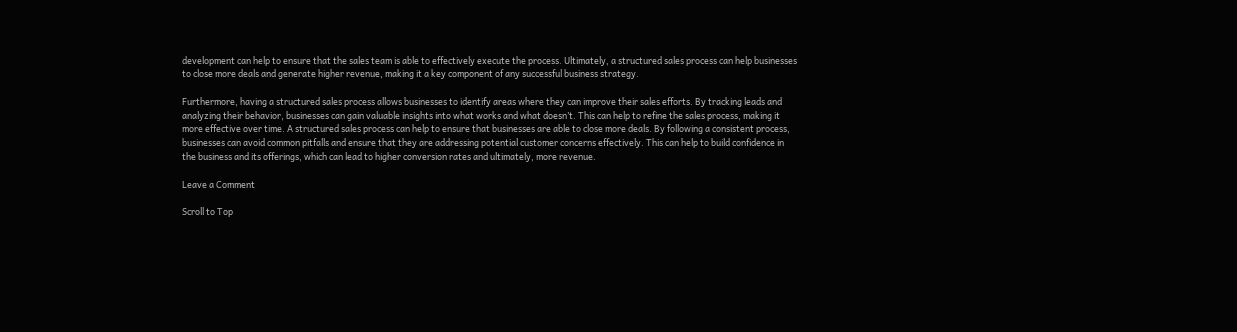development can help to ensure that the sales team is able to effectively execute the process. Ultimately, a structured sales process can help businesses to close more deals and generate higher revenue, making it a key component of any successful business strategy.

Furthermore, having a structured sales process allows businesses to identify areas where they can improve their sales efforts. By tracking leads and analyzing their behavior, businesses can gain valuable insights into what works and what doesn’t. This can help to refine the sales process, making it more effective over time. A structured sales process can help to ensure that businesses are able to close more deals. By following a consistent process, businesses can avoid common pitfalls and ensure that they are addressing potential customer concerns effectively. This can help to build confidence in the business and its offerings, which can lead to higher conversion rates and ultimately, more revenue.

Leave a Comment

Scroll to Top